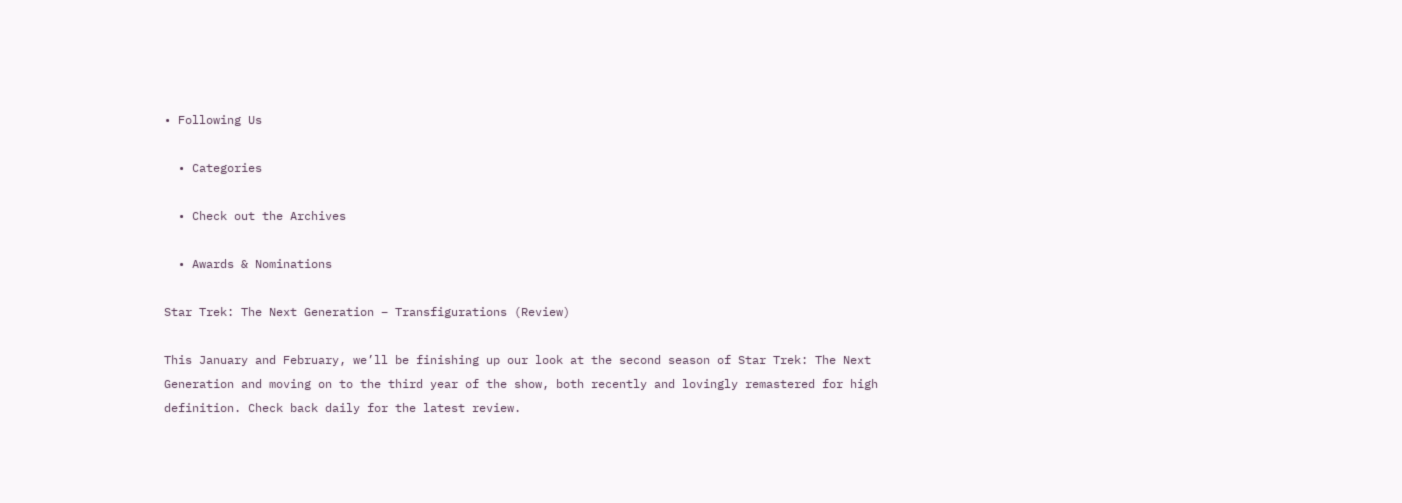• Following Us

  • Categories

  • Check out the Archives

  • Awards & Nominations

Star Trek: The Next Generation – Transfigurations (Review)

This January and February, we’ll be finishing up our look at the second season of Star Trek: The Next Generation and moving on to the third year of the show, both recently and lovingly remastered for high definition. Check back daily for the latest review.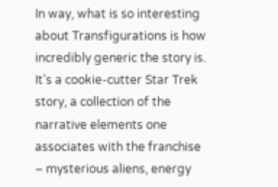In way, what is so interesting about Transfigurations is how incredibly generic the story is. It’s a cookie-cutter Star Trek story, a collection of the narrative elements one associates with the franchise – mysterious aliens, energy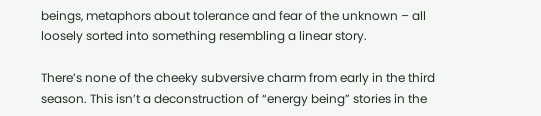beings, metaphors about tolerance and fear of the unknown – all loosely sorted into something resembling a linear story.

There’s none of the cheeky subversive charm from early in the third season. This isn’t a deconstruction of “energy being” stories in the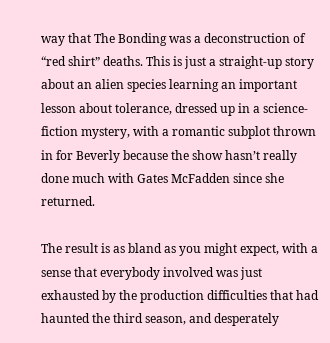way that The Bonding was a deconstruction of “red shirt” deaths. This is just a straight-up story about an alien species learning an important lesson about tolerance, dressed up in a science-fiction mystery, with a romantic subplot thrown in for Beverly because the show hasn’t really done much with Gates McFadden since she returned.

The result is as bland as you might expect, with a sense that everybody involved was just exhausted by the production difficulties that had haunted the third season, and desperately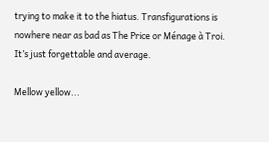trying to make it to the hiatus. Transfigurations is nowhere near as bad as The Price or Ménage à Troi. It’s just forgettable and average.

Mellow yellow...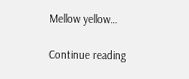Mellow yellow…

Continue reading